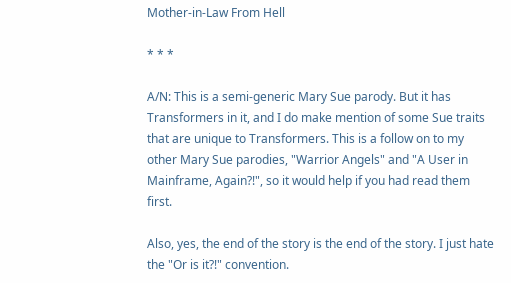Mother-in-Law From Hell

* * *

A/N: This is a semi-generic Mary Sue parody. But it has Transformers in it, and I do make mention of some Sue traits that are unique to Transformers. This is a follow on to my other Mary Sue parodies, "Warrior Angels" and "A User in Mainframe, Again?!", so it would help if you had read them first.

Also, yes, the end of the story is the end of the story. I just hate the "Or is it?!" convention.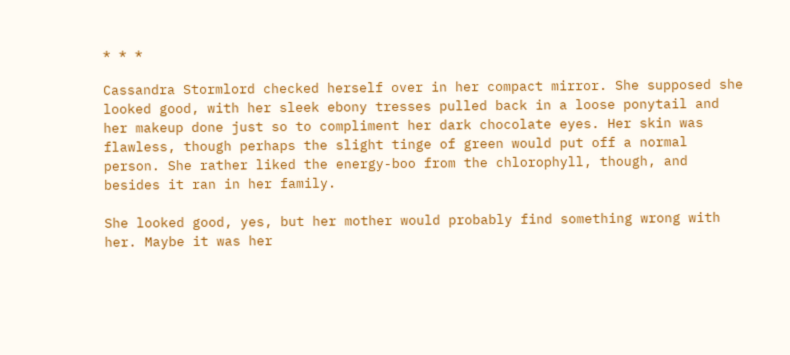* * *

Cassandra Stormlord checked herself over in her compact mirror. She supposed she looked good, with her sleek ebony tresses pulled back in a loose ponytail and her makeup done just so to compliment her dark chocolate eyes. Her skin was flawless, though perhaps the slight tinge of green would put off a normal person. She rather liked the energy-boo from the chlorophyll, though, and besides it ran in her family.

She looked good, yes, but her mother would probably find something wrong with her. Maybe it was her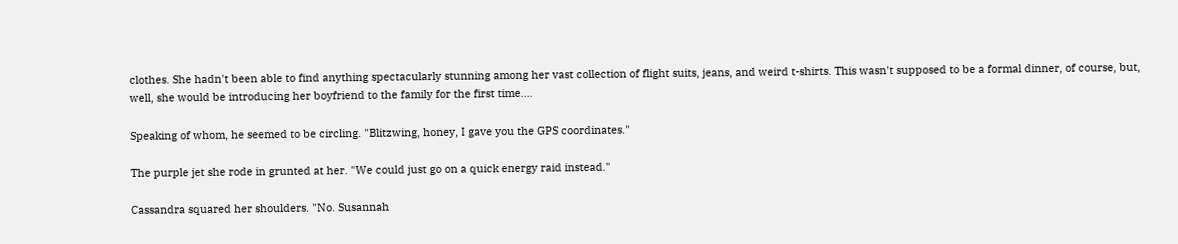clothes. She hadn't been able to find anything spectacularly stunning among her vast collection of flight suits, jeans, and weird t-shirts. This wasn't supposed to be a formal dinner, of course, but, well, she would be introducing her boyfriend to the family for the first time....

Speaking of whom, he seemed to be circling. "Blitzwing, honey, I gave you the GPS coordinates."

The purple jet she rode in grunted at her. "We could just go on a quick energy raid instead."

Cassandra squared her shoulders. "No. Susannah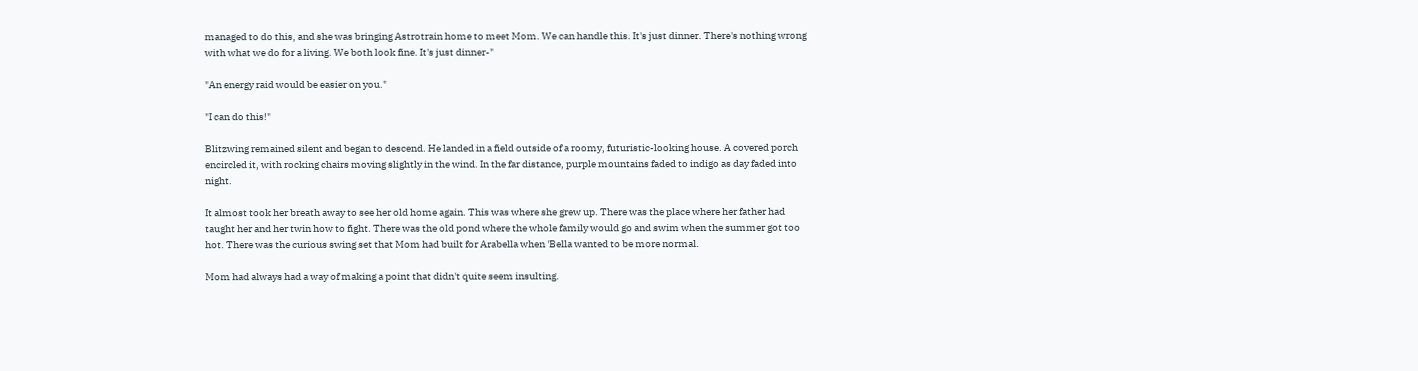managed to do this, and she was bringing Astrotrain home to meet Mom. We can handle this. It's just dinner. There's nothing wrong with what we do for a living. We both look fine. It's just dinner-"

"An energy raid would be easier on you."

"I can do this!"

Blitzwing remained silent and began to descend. He landed in a field outside of a roomy, futuristic-looking house. A covered porch encircled it, with rocking chairs moving slightly in the wind. In the far distance, purple mountains faded to indigo as day faded into night.

It almost took her breath away to see her old home again. This was where she grew up. There was the place where her father had taught her and her twin how to fight. There was the old pond where the whole family would go and swim when the summer got too hot. There was the curious swing set that Mom had built for Arabella when 'Bella wanted to be more normal.

Mom had always had a way of making a point that didn't quite seem insulting.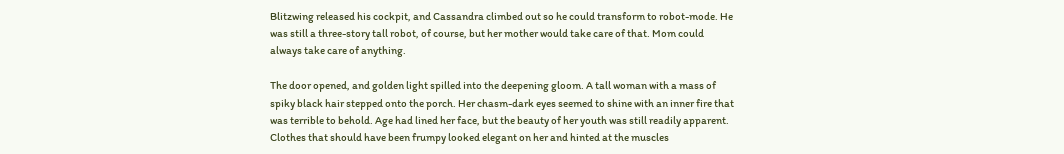Blitzwing released his cockpit, and Cassandra climbed out so he could transform to robot-mode. He was still a three-story tall robot, of course, but her mother would take care of that. Mom could always take care of anything.

The door opened, and golden light spilled into the deepening gloom. A tall woman with a mass of spiky black hair stepped onto the porch. Her chasm-dark eyes seemed to shine with an inner fire that was terrible to behold. Age had lined her face, but the beauty of her youth was still readily apparent. Clothes that should have been frumpy looked elegant on her and hinted at the muscles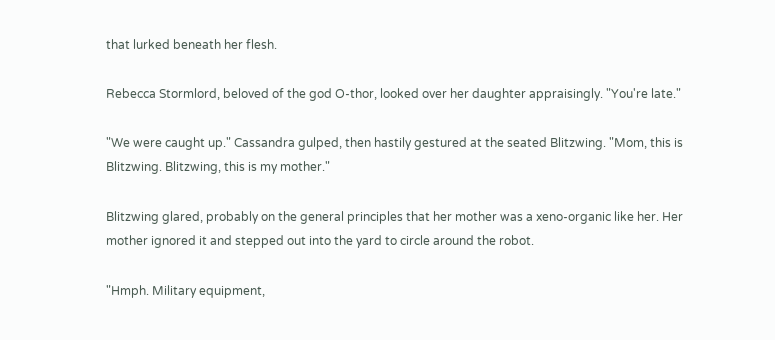that lurked beneath her flesh.

Rebecca Stormlord, beloved of the god O-thor, looked over her daughter appraisingly. "You're late."

"We were caught up." Cassandra gulped, then hastily gestured at the seated Blitzwing. "Mom, this is Blitzwing. Blitzwing, this is my mother."

Blitzwing glared, probably on the general principles that her mother was a xeno-organic like her. Her mother ignored it and stepped out into the yard to circle around the robot.

"Hmph. Military equipment,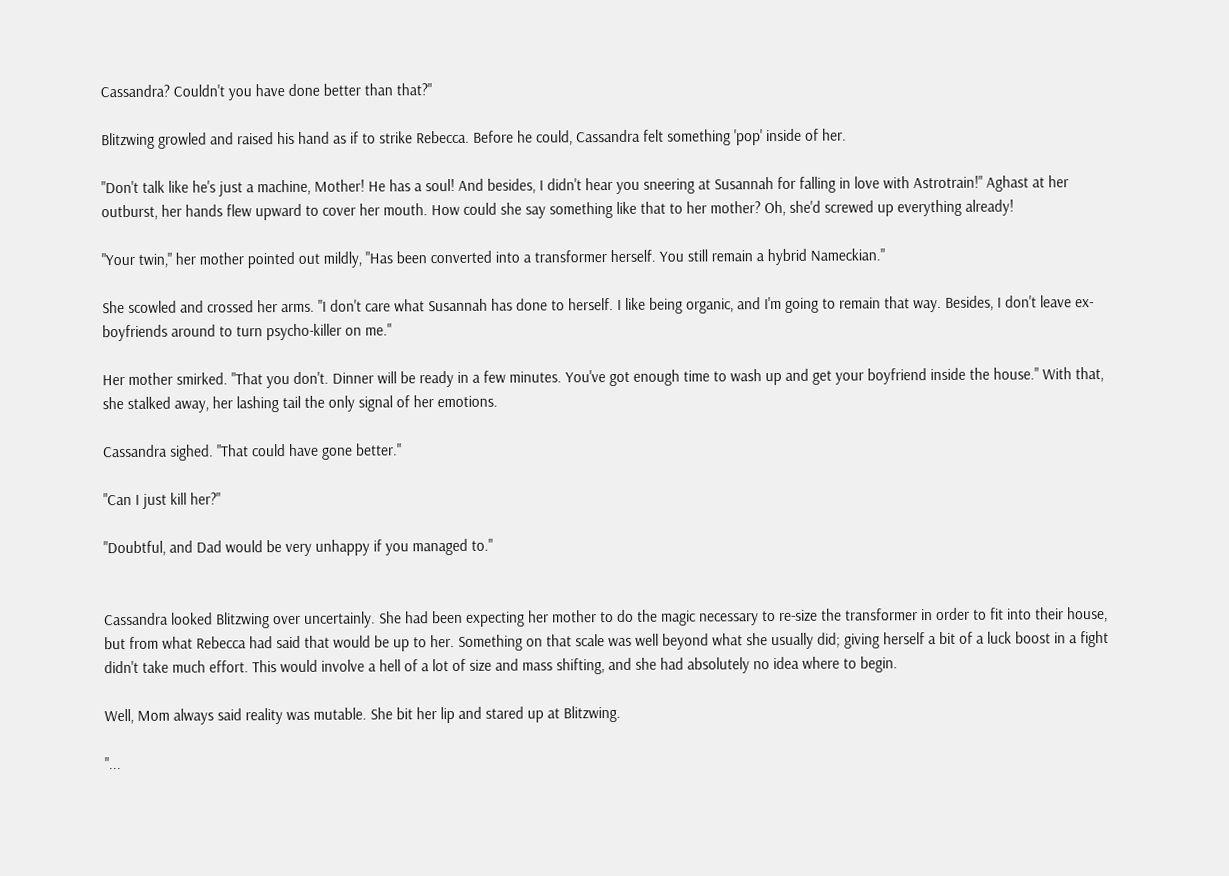Cassandra? Couldn't you have done better than that?"

Blitzwing growled and raised his hand as if to strike Rebecca. Before he could, Cassandra felt something 'pop' inside of her.

"Don't talk like he's just a machine, Mother! He has a soul! And besides, I didn't hear you sneering at Susannah for falling in love with Astrotrain!" Aghast at her outburst, her hands flew upward to cover her mouth. How could she say something like that to her mother? Oh, she'd screwed up everything already!

"Your twin," her mother pointed out mildly, "Has been converted into a transformer herself. You still remain a hybrid Nameckian."

She scowled and crossed her arms. "I don't care what Susannah has done to herself. I like being organic, and I'm going to remain that way. Besides, I don't leave ex-boyfriends around to turn psycho-killer on me."

Her mother smirked. "That you don't. Dinner will be ready in a few minutes. You've got enough time to wash up and get your boyfriend inside the house." With that, she stalked away, her lashing tail the only signal of her emotions.

Cassandra sighed. "That could have gone better."

"Can I just kill her?"

"Doubtful, and Dad would be very unhappy if you managed to."


Cassandra looked Blitzwing over uncertainly. She had been expecting her mother to do the magic necessary to re-size the transformer in order to fit into their house, but from what Rebecca had said that would be up to her. Something on that scale was well beyond what she usually did; giving herself a bit of a luck boost in a fight didn't take much effort. This would involve a hell of a lot of size and mass shifting, and she had absolutely no idea where to begin.

Well, Mom always said reality was mutable. She bit her lip and stared up at Blitzwing.

"...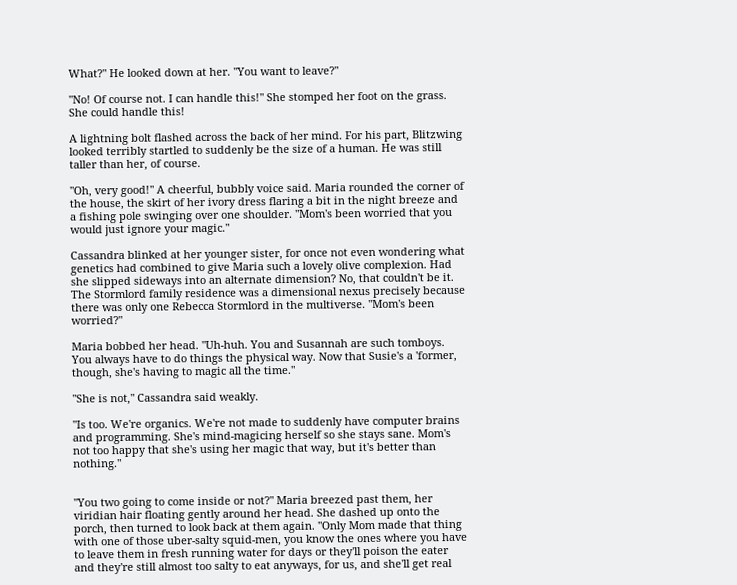What?" He looked down at her. "You want to leave?"

"No! Of course not. I can handle this!" She stomped her foot on the grass. She could handle this!

A lightning bolt flashed across the back of her mind. For his part, Blitzwing looked terribly startled to suddenly be the size of a human. He was still taller than her, of course.

"Oh, very good!" A cheerful, bubbly voice said. Maria rounded the corner of the house, the skirt of her ivory dress flaring a bit in the night breeze and a fishing pole swinging over one shoulder. "Mom's been worried that you would just ignore your magic."

Cassandra blinked at her younger sister, for once not even wondering what genetics had combined to give Maria such a lovely olive complexion. Had she slipped sideways into an alternate dimension? No, that couldn't be it. The Stormlord family residence was a dimensional nexus precisely because there was only one Rebecca Stormlord in the multiverse. "Mom's been worried?"

Maria bobbed her head. "Uh-huh. You and Susannah are such tomboys. You always have to do things the physical way. Now that Susie's a 'former, though, she's having to magic all the time."

"She is not," Cassandra said weakly.

"Is too. We're organics. We're not made to suddenly have computer brains and programming. She's mind-magicing herself so she stays sane. Mom's not too happy that she's using her magic that way, but it's better than nothing."


"You two going to come inside or not?" Maria breezed past them, her viridian hair floating gently around her head. She dashed up onto the porch, then turned to look back at them again. "Only Mom made that thing with one of those uber-salty squid-men, you know the ones where you have to leave them in fresh running water for days or they'll poison the eater and they're still almost too salty to eat anyways, for us, and she'll get real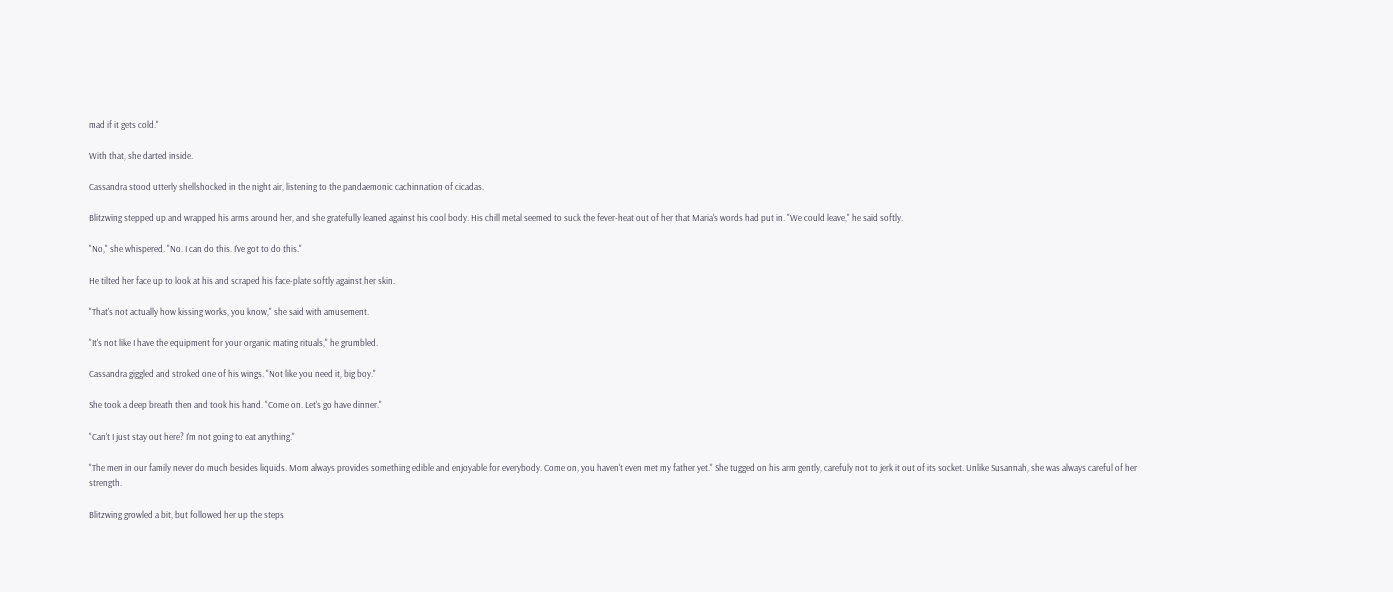mad if it gets cold."

With that, she darted inside.

Cassandra stood utterly shellshocked in the night air, listening to the pandaemonic cachinnation of cicadas.

Blitzwing stepped up and wrapped his arms around her, and she gratefully leaned against his cool body. His chill metal seemed to suck the fever-heat out of her that Maria's words had put in. "We could leave," he said softly.

"No," she whispered. "No. I can do this. I've got to do this."

He tilted her face up to look at his and scraped his face-plate softly against her skin.

"That's not actually how kissing works, you know," she said with amusement.

"It's not like I have the equipment for your organic mating rituals," he grumbled.

Cassandra giggled and stroked one of his wings. "Not like you need it, big boy."

She took a deep breath then and took his hand. "Come on. Let's go have dinner."

"Can't I just stay out here? I'm not going to eat anything."

"The men in our family never do much besides liquids. Mom always provides something edible and enjoyable for everybody. Come on, you haven't even met my father yet." She tugged on his arm gently, carefuly not to jerk it out of its socket. Unlike Susannah, she was always careful of her strength.

Blitzwing growled a bit, but followed her up the steps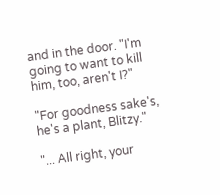and in the door. "I'm going to want to kill him, too, aren't I?"

"For goodness sake's, he's a plant, Blitzy."

"... All right, your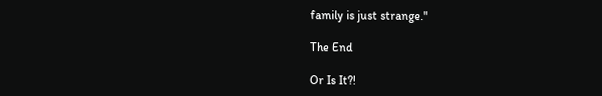family is just strange."

The End

Or Is It?!